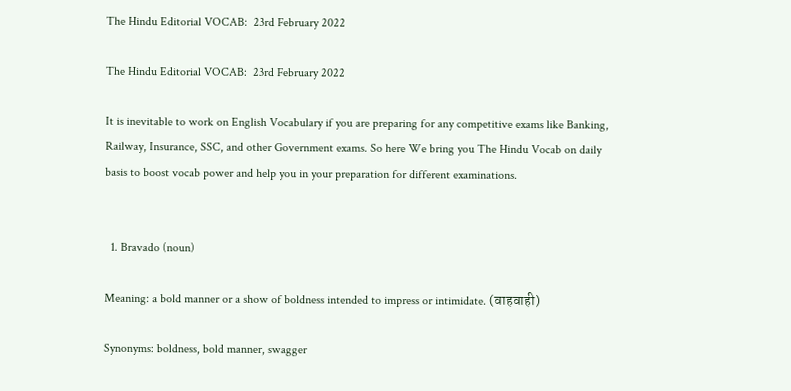The Hindu Editorial VOCAB:  23rd February 2022

The Hindu Editorial VOCAB:  23rd February 2022

It is inevitable to work on English Vocabulary if you are preparing for any competitive exams like Banking, Railway, Insurance, SSC, and other Government exams. So here We bring you The Hindu Vocab on daily basis to boost vocab power and help you in your preparation for different examinations.


  1. Bravado (noun)

Meaning: a bold manner or a show of boldness intended to impress or intimidate. (वाहवाही)

Synonyms: boldness, bold manner, swagger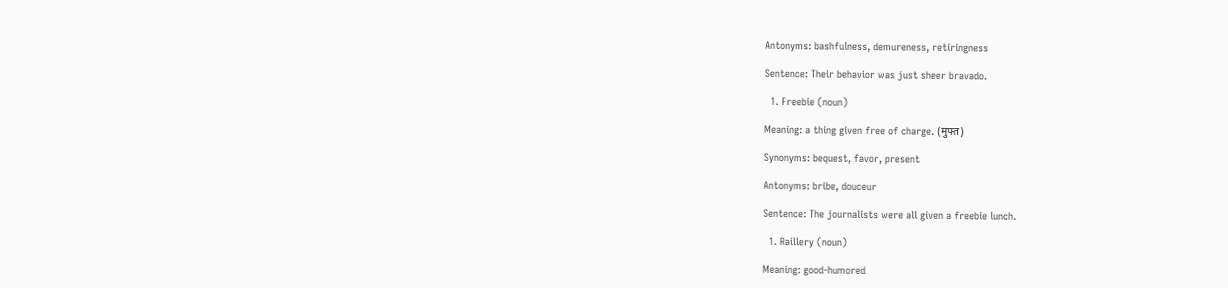Antonyms: bashfulness, demureness, retiringness

Sentence: Their behavior was just sheer bravado.

  1. Freebie (noun)

Meaning: a thing given free of charge. (मुफ्त)

Synonyms: bequest, favor, present

Antonyms: bribe, douceur

Sentence: The journalists were all given a freebie lunch.

  1. Raillery (noun)

Meaning: good-humored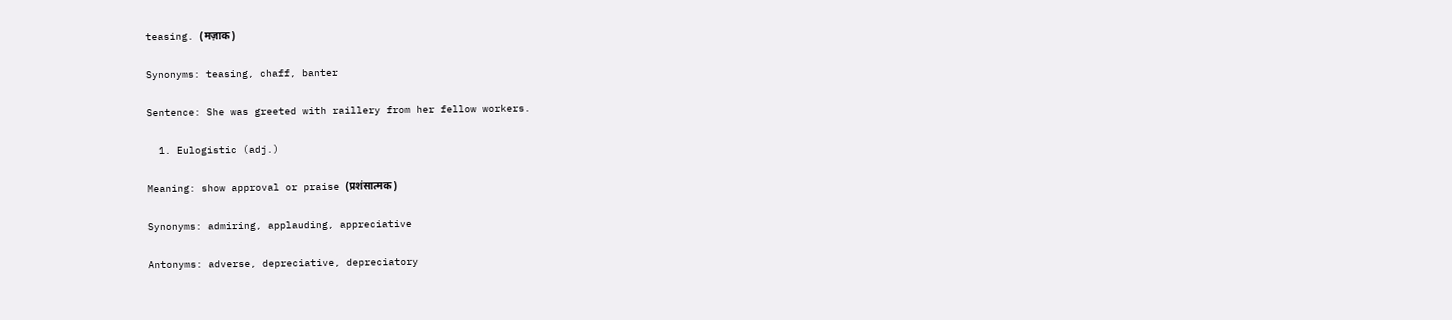teasing. (मज़ाक)

Synonyms: teasing, chaff, banter

Sentence: She was greeted with raillery from her fellow workers.

  1. Eulogistic (adj.)

Meaning: show approval or praise (प्रशंसात्मक)

Synonyms: admiring, applauding, appreciative

Antonyms: adverse, depreciative, depreciatory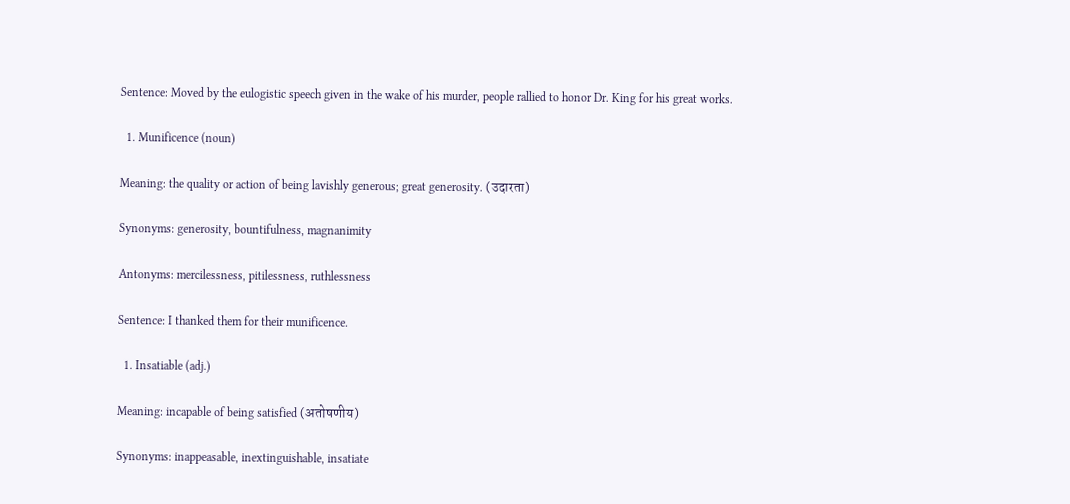Sentence: Moved by the eulogistic speech given in the wake of his murder, people rallied to honor Dr. King for his great works.

  1. Munificence (noun)

Meaning: the quality or action of being lavishly generous; great generosity. (उदारता)

Synonyms: generosity, bountifulness, magnanimity

Antonyms: mercilessness, pitilessness, ruthlessness

Sentence: I thanked them for their munificence.

  1. Insatiable (adj.)

Meaning: incapable of being satisfied (अतोषणीय)

Synonyms: inappeasable, inextinguishable, insatiate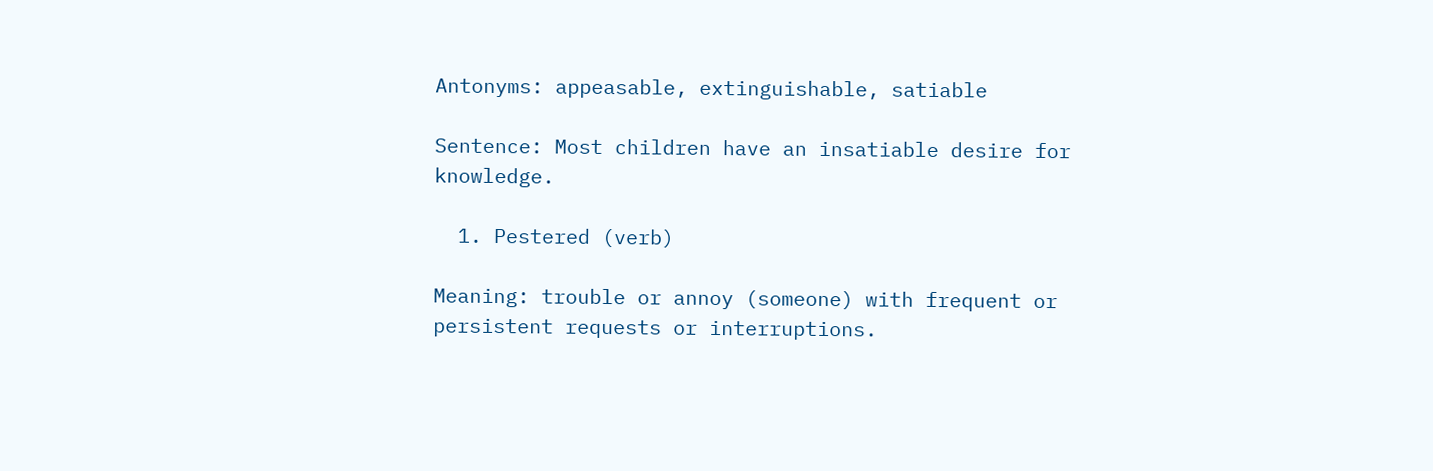Antonyms: appeasable, extinguishable, satiable

Sentence: Most children have an insatiable desire for knowledge.

  1. Pestered (verb)

Meaning: trouble or annoy (someone) with frequent or persistent requests or interruptions.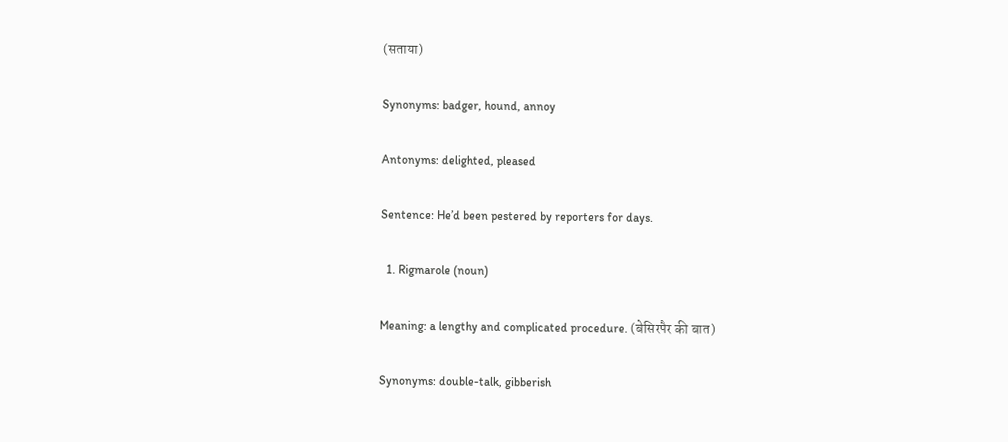(सताया)

Synonyms: badger, hound, annoy

Antonyms: delighted, pleased

Sentence: He’d been pestered by reporters for days.

  1. Rigmarole (noun)

Meaning: a lengthy and complicated procedure. (बेसिरपैर की बात)

Synonyms: double-talk, gibberish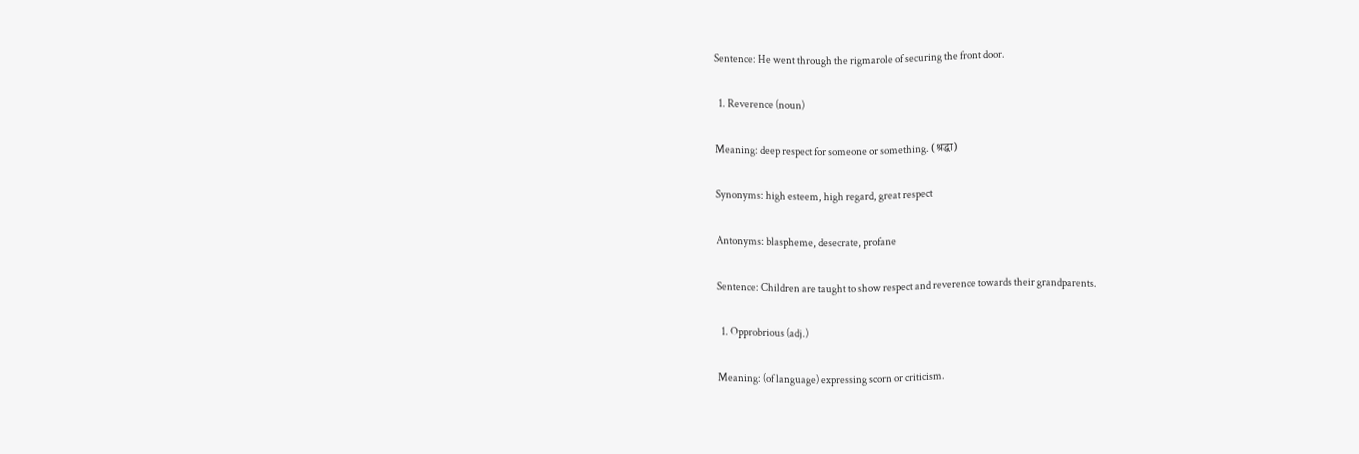Sentence: He went through the rigmarole of securing the front door.

  1. Reverence (noun)

Meaning: deep respect for someone or something. (श्रद्धा)

Synonyms: high esteem, high regard, great respect

Antonyms: blaspheme, desecrate, profane

Sentence: Children are taught to show respect and reverence towards their grandparents.

  1. Opprobrious (adj.)

Meaning: (of language) expressing scorn or criticism.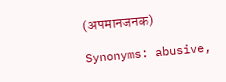(अपमानजनक)

Synonyms: abusive,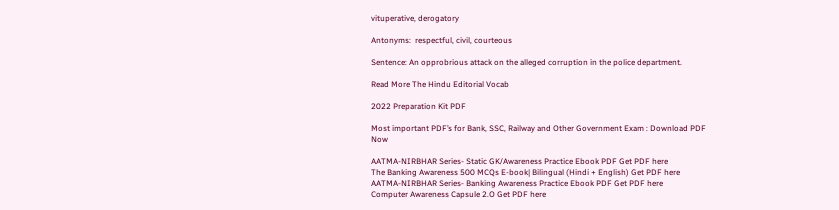vituperative, derogatory

Antonyms:  respectful, civil, courteous

Sentence: An opprobrious attack on the alleged corruption in the police department.

Read More The Hindu Editorial Vocab

2022 Preparation Kit PDF

Most important PDF’s for Bank, SSC, Railway and Other Government Exam : Download PDF Now

AATMA-NIRBHAR Series- Static GK/Awareness Practice Ebook PDF Get PDF here
The Banking Awareness 500 MCQs E-book| Bilingual (Hindi + English) Get PDF here
AATMA-NIRBHAR Series- Banking Awareness Practice Ebook PDF Get PDF here
Computer Awareness Capsule 2.O Get PDF here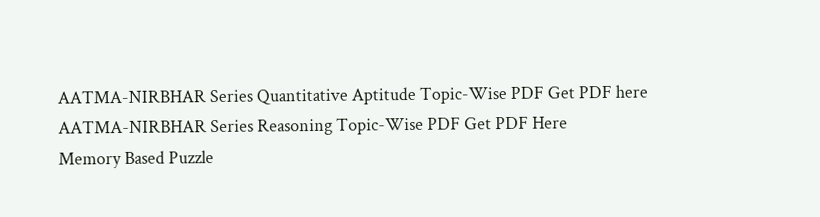AATMA-NIRBHAR Series Quantitative Aptitude Topic-Wise PDF Get PDF here
AATMA-NIRBHAR Series Reasoning Topic-Wise PDF Get PDF Here
Memory Based Puzzle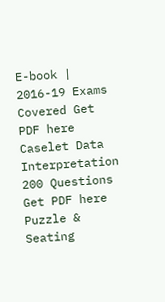E-book | 2016-19 Exams Covered Get PDF here
Caselet Data Interpretation 200 Questions Get PDF here
Puzzle & Seating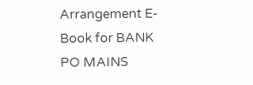Arrangement E-Book for BANK PO MAINS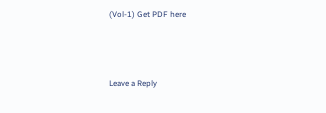(Vol-1) Get PDF here



Leave a Reply